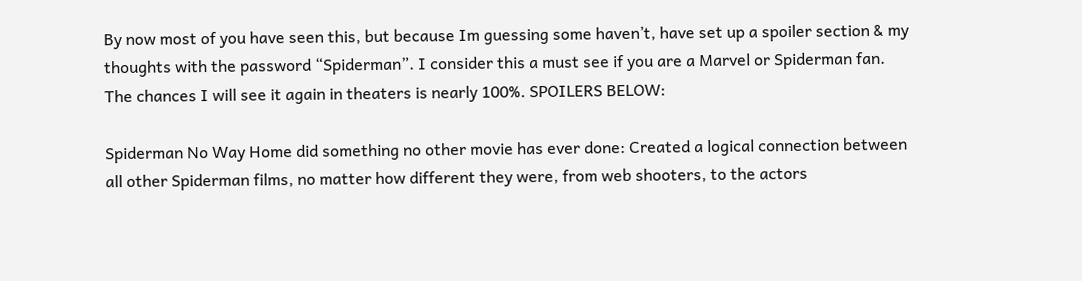By now most of you have seen this, but because Im guessing some haven’t, have set up a spoiler section & my thoughts with the password “Spiderman”. I consider this a must see if you are a Marvel or Spiderman fan. The chances I will see it again in theaters is nearly 100%. SPOILERS BELOW:

Spiderman No Way Home did something no other movie has ever done: Created a logical connection between all other Spiderman films, no matter how different they were, from web shooters, to the actors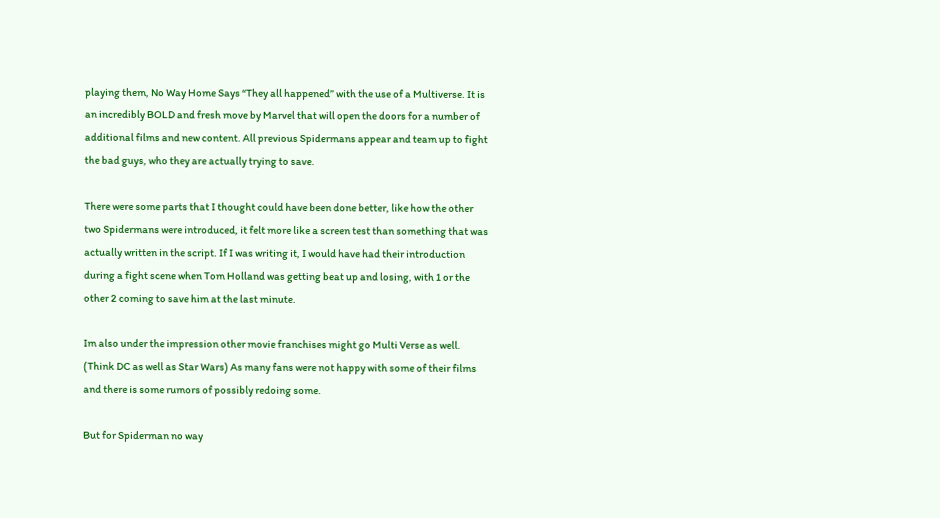playing them, No Way Home Says “They all happened” with the use of a Multiverse. It is an incredibly BOLD and fresh move by Marvel that will open the doors for a number of additional films and new content. All previous Spidermans appear and team up to fight the bad guys, who they are actually trying to save.

There were some parts that I thought could have been done better, like how the other two Spidermans were introduced, it felt more like a screen test than something that was actually written in the script. If I was writing it, I would have had their introduction during a fight scene when Tom Holland was getting beat up and losing, with 1 or the other 2 coming to save him at the last minute.

Im also under the impression other movie franchises might go Multi Verse as well. (Think DC as well as Star Wars) As many fans were not happy with some of their films and there is some rumors of possibly redoing some.

But for Spiderman no way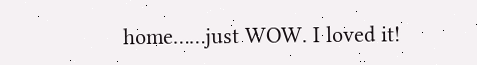home……just WOW. I loved it!